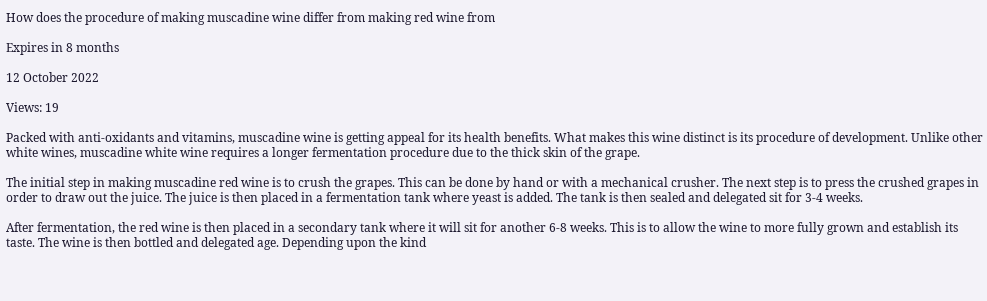How does the procedure of making muscadine wine differ from making red wine from

Expires in 8 months

12 October 2022

Views: 19

Packed with anti-oxidants and vitamins, muscadine wine is getting appeal for its health benefits. What makes this wine distinct is its procedure of development. Unlike other white wines, muscadine white wine requires a longer fermentation procedure due to the thick skin of the grape.

The initial step in making muscadine red wine is to crush the grapes. This can be done by hand or with a mechanical crusher. The next step is to press the crushed grapes in order to draw out the juice. The juice is then placed in a fermentation tank where yeast is added. The tank is then sealed and delegated sit for 3-4 weeks.

After fermentation, the red wine is then placed in a secondary tank where it will sit for another 6-8 weeks. This is to allow the wine to more fully grown and establish its taste. The wine is then bottled and delegated age. Depending upon the kind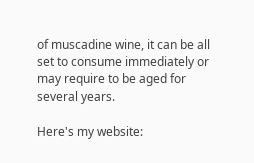of muscadine wine, it can be all set to consume immediately or may require to be aged for several years.

Here's my website: